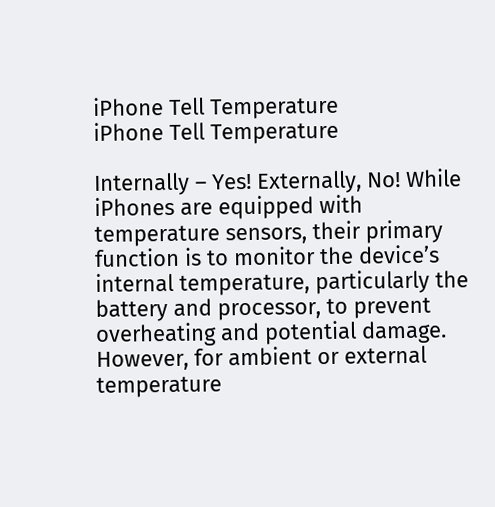iPhone Tell Temperature
iPhone Tell Temperature

Internally – Yes! Externally, No! While iPhones are equipped with temperature sensors, their primary function is to monitor the device’s internal temperature, particularly the battery and processor, to prevent overheating and potential damage. However, for ambient or external temperature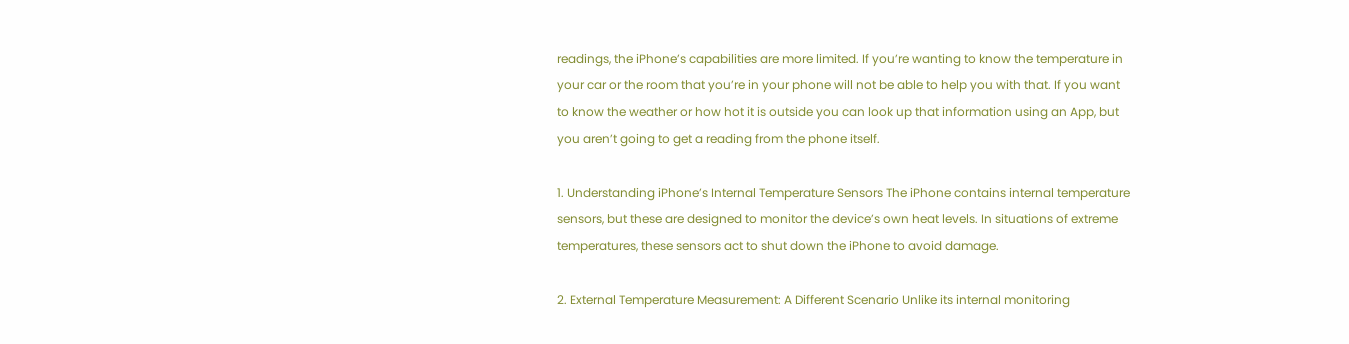readings, the iPhone’s capabilities are more limited. If you’re wanting to know the temperature in your car or the room that you’re in your phone will not be able to help you with that. If you want to know the weather or how hot it is outside you can look up that information using an App, but you aren’t going to get a reading from the phone itself.

1. Understanding iPhone’s Internal Temperature Sensors The iPhone contains internal temperature sensors, but these are designed to monitor the device’s own heat levels. In situations of extreme temperatures, these sensors act to shut down the iPhone to avoid damage.

2. External Temperature Measurement: A Different Scenario Unlike its internal monitoring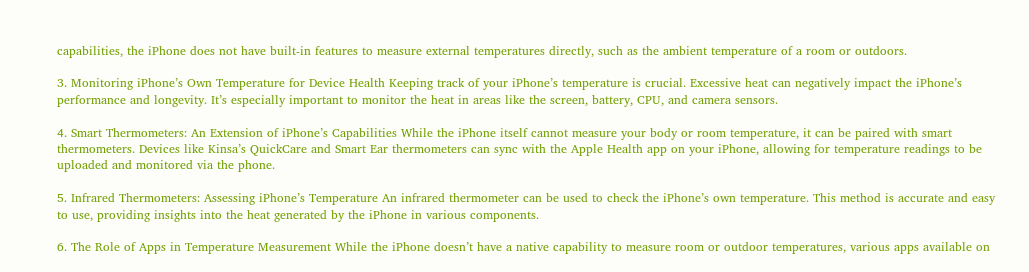capabilities, the iPhone does not have built-in features to measure external temperatures directly, such as the ambient temperature of a room or outdoors.

3. Monitoring iPhone’s Own Temperature for Device Health Keeping track of your iPhone’s temperature is crucial. Excessive heat can negatively impact the iPhone’s performance and longevity. It’s especially important to monitor the heat in areas like the screen, battery, CPU, and camera sensors.

4. Smart Thermometers: An Extension of iPhone’s Capabilities While the iPhone itself cannot measure your body or room temperature, it can be paired with smart thermometers. Devices like Kinsa’s QuickCare and Smart Ear thermometers can sync with the Apple Health app on your iPhone, allowing for temperature readings to be uploaded and monitored via the phone.

5. Infrared Thermometers: Assessing iPhone’s Temperature An infrared thermometer can be used to check the iPhone’s own temperature. This method is accurate and easy to use, providing insights into the heat generated by the iPhone in various components.

6. The Role of Apps in Temperature Measurement While the iPhone doesn’t have a native capability to measure room or outdoor temperatures, various apps available on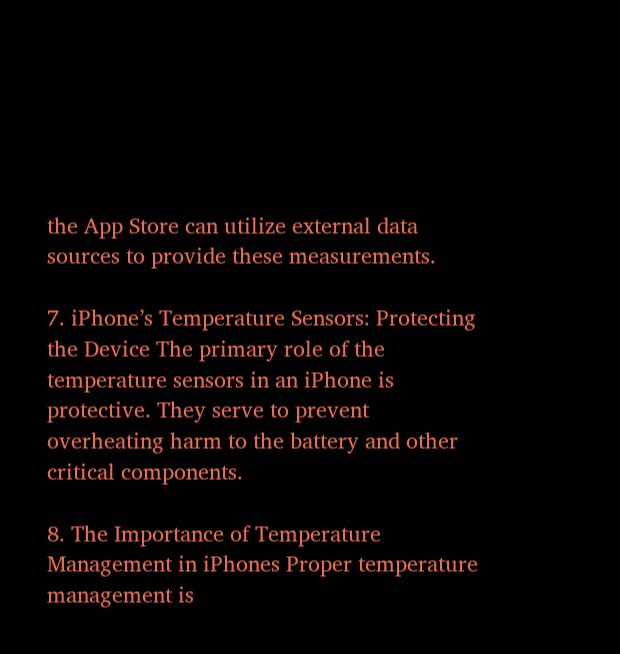the App Store can utilize external data sources to provide these measurements.

7. iPhone’s Temperature Sensors: Protecting the Device The primary role of the temperature sensors in an iPhone is protective. They serve to prevent overheating harm to the battery and other critical components.

8. The Importance of Temperature Management in iPhones Proper temperature management is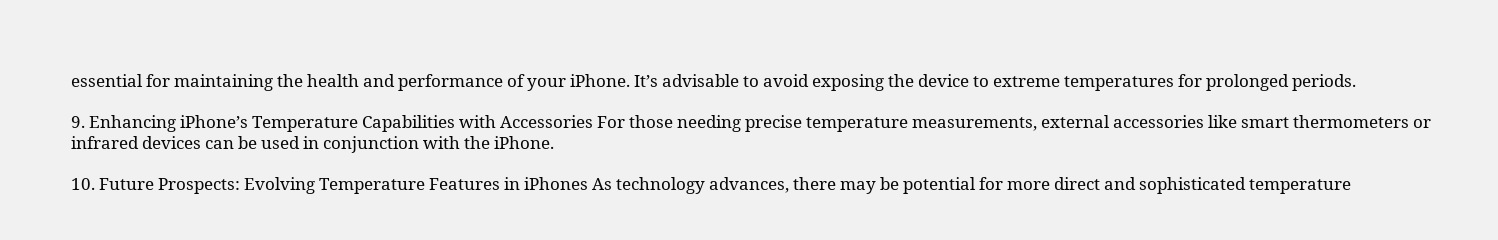essential for maintaining the health and performance of your iPhone. It’s advisable to avoid exposing the device to extreme temperatures for prolonged periods.

9. Enhancing iPhone’s Temperature Capabilities with Accessories For those needing precise temperature measurements, external accessories like smart thermometers or infrared devices can be used in conjunction with the iPhone.

10. Future Prospects: Evolving Temperature Features in iPhones As technology advances, there may be potential for more direct and sophisticated temperature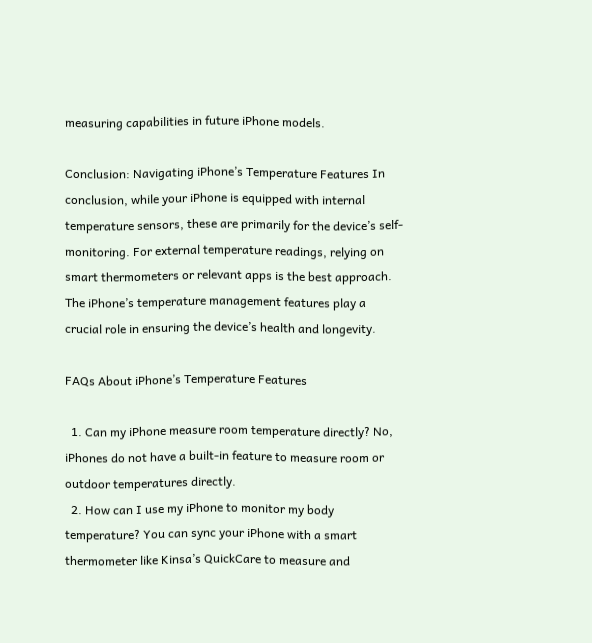measuring capabilities in future iPhone models.

Conclusion: Navigating iPhone’s Temperature Features In conclusion, while your iPhone is equipped with internal temperature sensors, these are primarily for the device’s self-monitoring. For external temperature readings, relying on smart thermometers or relevant apps is the best approach. The iPhone’s temperature management features play a crucial role in ensuring the device’s health and longevity.

FAQs About iPhone’s Temperature Features

  1. Can my iPhone measure room temperature directly? No, iPhones do not have a built-in feature to measure room or outdoor temperatures directly.
  2. How can I use my iPhone to monitor my body temperature? You can sync your iPhone with a smart thermometer like Kinsa’s QuickCare to measure and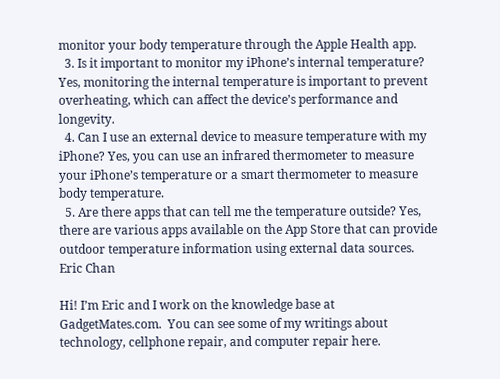monitor your body temperature through the Apple Health app.
  3. Is it important to monitor my iPhone’s internal temperature? Yes, monitoring the internal temperature is important to prevent overheating, which can affect the device’s performance and longevity.
  4. Can I use an external device to measure temperature with my iPhone? Yes, you can use an infrared thermometer to measure your iPhone’s temperature or a smart thermometer to measure body temperature.
  5. Are there apps that can tell me the temperature outside? Yes, there are various apps available on the App Store that can provide outdoor temperature information using external data sources.
Eric Chan

Hi! I’m Eric and I work on the knowledge base at GadgetMates.com.  You can see some of my writings about technology, cellphone repair, and computer repair here.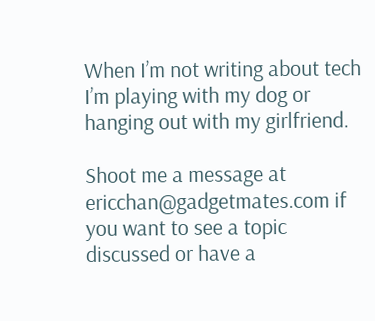When I’m not writing about tech I’m playing with my dog or hanging out with my girlfriend.

Shoot me a message at ericchan@gadgetmates.com if you want to see a topic discussed or have a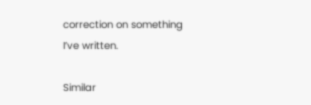correction on something I’ve written.

Similar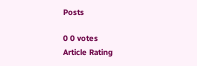Posts

0 0 votes
Article Rating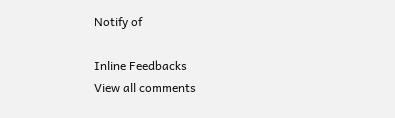Notify of

Inline Feedbacks
View all comments